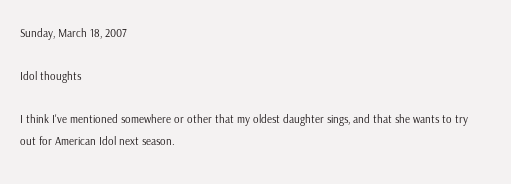Sunday, March 18, 2007

Idol thoughts

I think I've mentioned somewhere or other that my oldest daughter sings, and that she wants to try out for American Idol next season.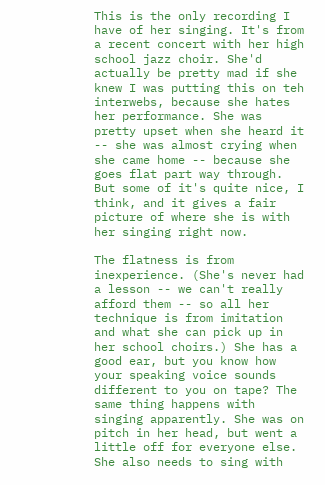This is the only recording I have of her singing. It's from a recent concert with her high school jazz choir. She'd actually be pretty mad if she knew I was putting this on teh interwebs, because she hates her performance. She was pretty upset when she heard it -- she was almost crying when she came home -- because she goes flat part way through. But some of it's quite nice, I think, and it gives a fair picture of where she is with her singing right now.

The flatness is from inexperience. (She's never had a lesson -- we can't really afford them -- so all her technique is from imitation and what she can pick up in her school choirs.) She has a good ear, but you know how your speaking voice sounds different to you on tape? The same thing happens with singing apparently. She was on pitch in her head, but went a little off for everyone else. She also needs to sing with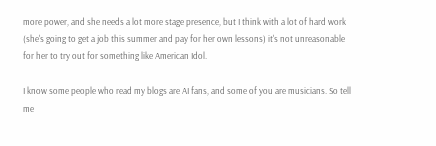more power, and she needs a lot more stage presence, but I think with a lot of hard work (she's going to get a job this summer and pay for her own lessons) it's not unreasonable for her to try out for something like American Idol.

I know some people who read my blogs are AI fans, and some of you are musicians. So tell me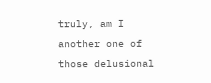truly, am I another one of those delusional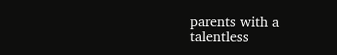parents with a talentless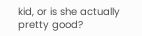kid, or is she actually pretty good?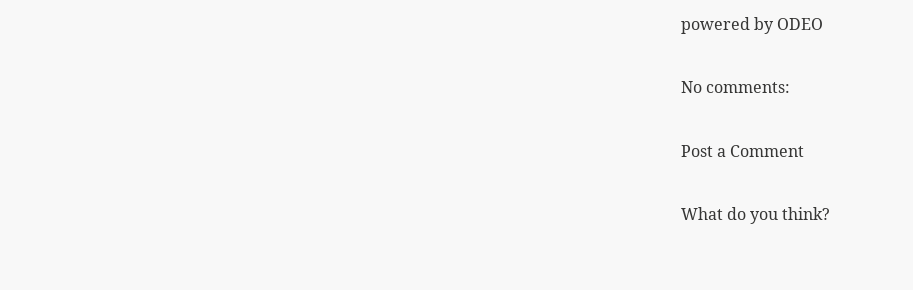powered by ODEO

No comments:

Post a Comment

What do you think?